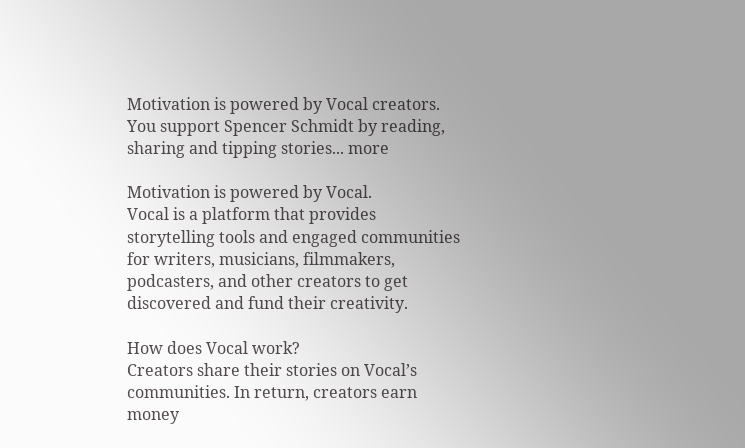Motivation is powered by Vocal creators. You support Spencer Schmidt by reading, sharing and tipping stories... more

Motivation is powered by Vocal.
Vocal is a platform that provides storytelling tools and engaged communities for writers, musicians, filmmakers, podcasters, and other creators to get discovered and fund their creativity.

How does Vocal work?
Creators share their stories on Vocal’s communities. In return, creators earn money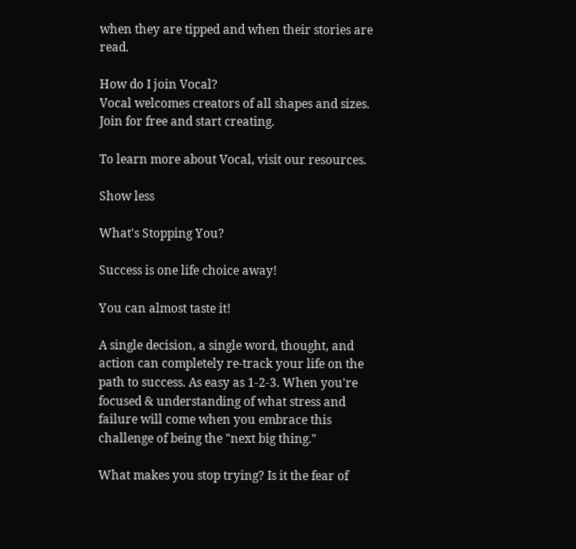when they are tipped and when their stories are read.

How do I join Vocal?
Vocal welcomes creators of all shapes and sizes. Join for free and start creating.

To learn more about Vocal, visit our resources.

Show less

What's Stopping You?

Success is one life choice away!

You can almost taste it!

A single decision, a single word, thought, and action can completely re-track your life on the path to success. As easy as 1-2-3. When you're focused & understanding of what stress and failure will come when you embrace this challenge of being the "next big thing."

What makes you stop trying? Is it the fear of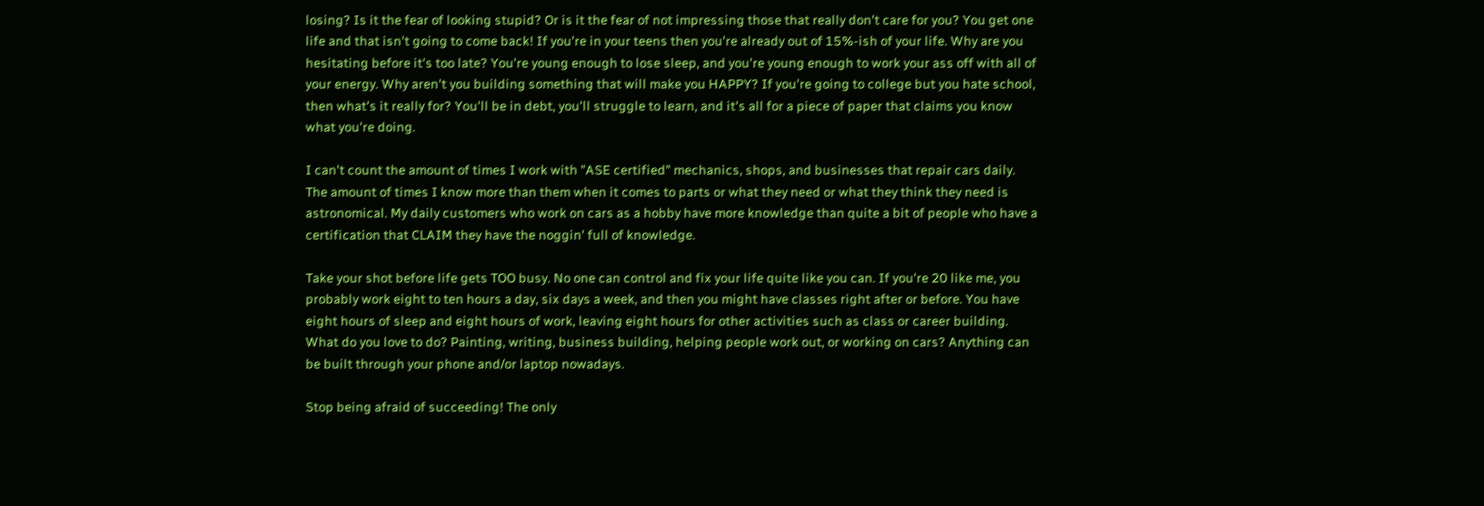losing? Is it the fear of looking stupid? Or is it the fear of not impressing those that really don't care for you? You get one life and that isn't going to come back! If you're in your teens then you're already out of 15%-ish of your life. Why are you hesitating before it's too late? You're young enough to lose sleep, and you're young enough to work your ass off with all of your energy. Why aren't you building something that will make you HAPPY? If you're going to college but you hate school, then what's it really for? You'll be in debt, you'll struggle to learn, and it's all for a piece of paper that claims you know what you're doing.

I can't count the amount of times I work with "ASE certified" mechanics, shops, and businesses that repair cars daily. The amount of times I know more than them when it comes to parts or what they need or what they think they need is astronomical. My daily customers who work on cars as a hobby have more knowledge than quite a bit of people who have a certification that CLAIM they have the noggin' full of knowledge.

Take your shot before life gets TOO busy. No one can control and fix your life quite like you can. If you're 20 like me, you probably work eight to ten hours a day, six days a week, and then you might have classes right after or before. You have eight hours of sleep and eight hours of work, leaving eight hours for other activities such as class or career building. What do you love to do? Painting, writing, business building, helping people work out, or working on cars? Anything can be built through your phone and/or laptop nowadays.

Stop being afraid of succeeding! The only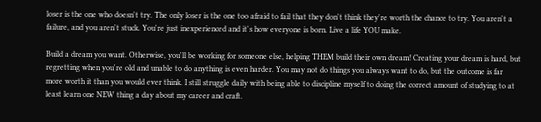loser is the one who doesn't try. The only loser is the one too afraid to fail that they don't think they're worth the chance to try. You aren't a failure, and you aren't stuck. You're just inexperienced and it's how everyone is born. Live a life YOU make.

Build a dream you want. Otherwise, you'll be working for someone else, helping THEM build their own dream! Creating your dream is hard, but regretting when you're old and unable to do anything is even harder. You may not do things you always want to do, but the outcome is far more worth it than you would ever think. I still struggle daily with being able to discipline myself to doing the correct amount of studying to at least learn one NEW thing a day about my career and craft.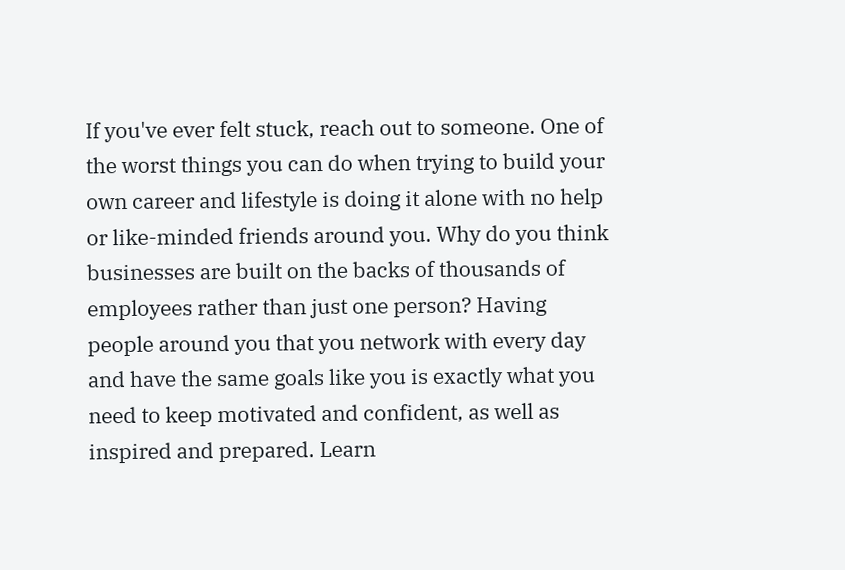If you've ever felt stuck, reach out to someone. One of the worst things you can do when trying to build your own career and lifestyle is doing it alone with no help or like-minded friends around you. Why do you think businesses are built on the backs of thousands of employees rather than just one person? Having people around you that you network with every day and have the same goals like you is exactly what you need to keep motivated and confident, as well as inspired and prepared. Learn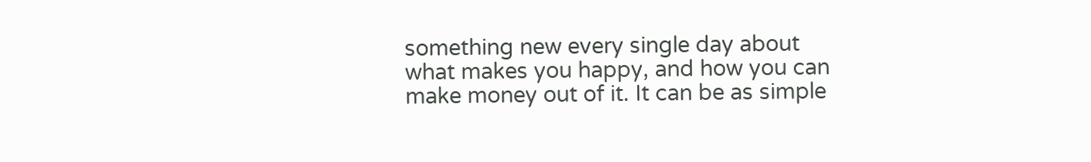something new every single day about what makes you happy, and how you can make money out of it. It can be as simple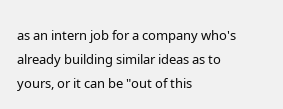as an intern job for a company who's already building similar ideas as to yours, or it can be "out of this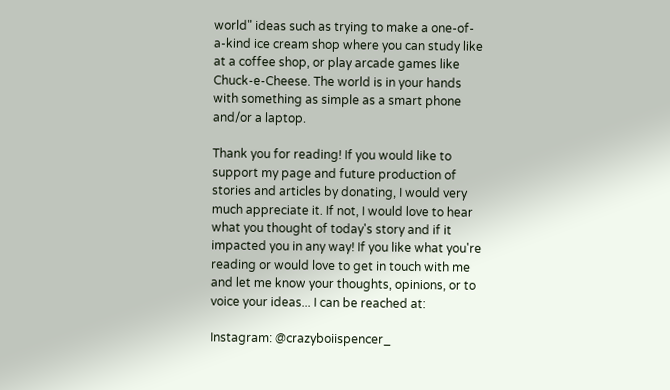world" ideas such as trying to make a one-of-a-kind ice cream shop where you can study like at a coffee shop, or play arcade games like Chuck-e-Cheese. The world is in your hands with something as simple as a smart phone and/or a laptop.

Thank you for reading! If you would like to support my page and future production of stories and articles by donating, I would very much appreciate it. If not, I would love to hear what you thought of today's story and if it impacted you in any way! If you like what you're reading or would love to get in touch with me and let me know your thoughts, opinions, or to voice your ideas... I can be reached at:

Instagram: @crazyboiispencer_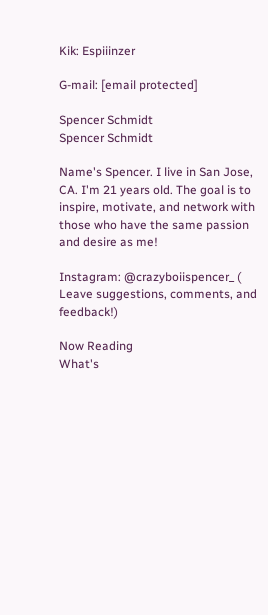Kik: Espiiinzer

G-mail: [email protected]

Spencer Schmidt
Spencer Schmidt

Name's Spencer. I live in San Jose, CA. I'm 21 years old. The goal is to inspire, motivate, and network with those who have the same passion and desire as me!

Instagram: @crazyboiispencer_ ( Leave suggestions, comments, and feedback!)

Now Reading
What's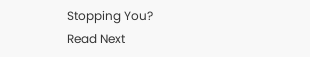Stopping You?
Read Next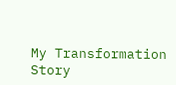My Transformation Story